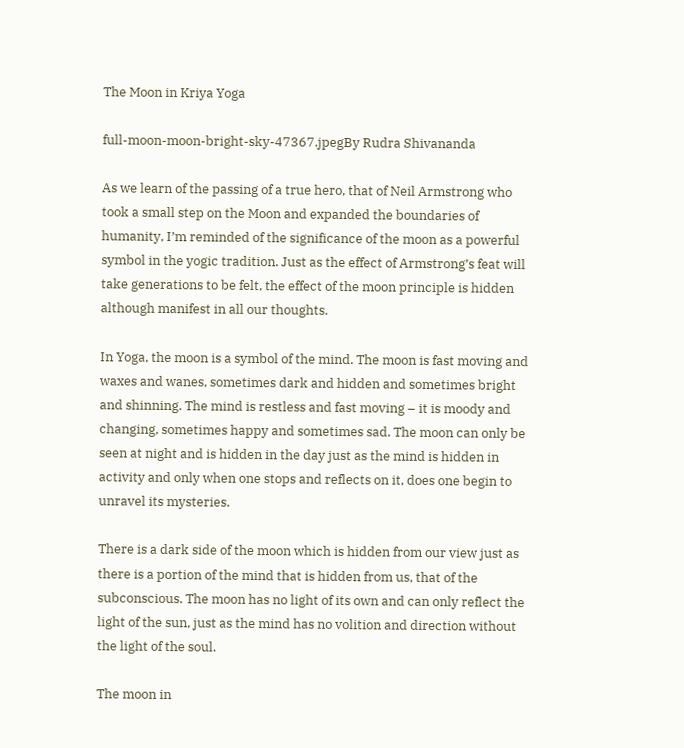The Moon in Kriya Yoga

full-moon-moon-bright-sky-47367.jpegBy Rudra Shivananda

As we learn of the passing of a true hero, that of Neil Armstrong who took a small step on the Moon and expanded the boundaries of humanity, I’m reminded of the significance of the moon as a powerful symbol in the yogic tradition. Just as the effect of Armstrong’s feat will take generations to be felt, the effect of the moon principle is hidden although manifest in all our thoughts.

In Yoga, the moon is a symbol of the mind. The moon is fast moving and waxes and wanes, sometimes dark and hidden and sometimes bright and shinning. The mind is restless and fast moving – it is moody and changing, sometimes happy and sometimes sad. The moon can only be seen at night and is hidden in the day just as the mind is hidden in activity and only when one stops and reflects on it, does one begin to unravel its mysteries.

There is a dark side of the moon which is hidden from our view just as there is a portion of the mind that is hidden from us, that of the subconscious. The moon has no light of its own and can only reflect the light of the sun, just as the mind has no volition and direction without the light of the soul.

The moon in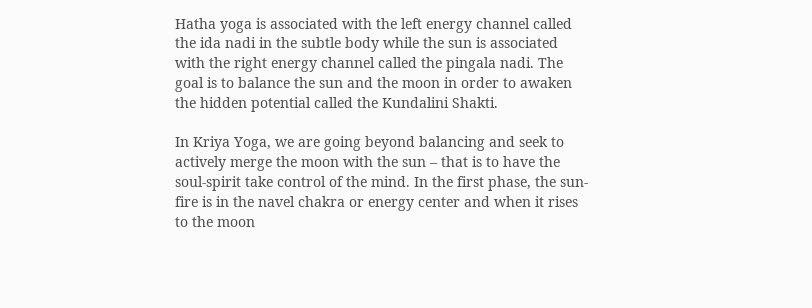Hatha yoga is associated with the left energy channel called the ida nadi in the subtle body while the sun is associated with the right energy channel called the pingala nadi. The goal is to balance the sun and the moon in order to awaken the hidden potential called the Kundalini Shakti.

In Kriya Yoga, we are going beyond balancing and seek to actively merge the moon with the sun – that is to have the soul-spirit take control of the mind. In the first phase, the sun-fire is in the navel chakra or energy center and when it rises to the moon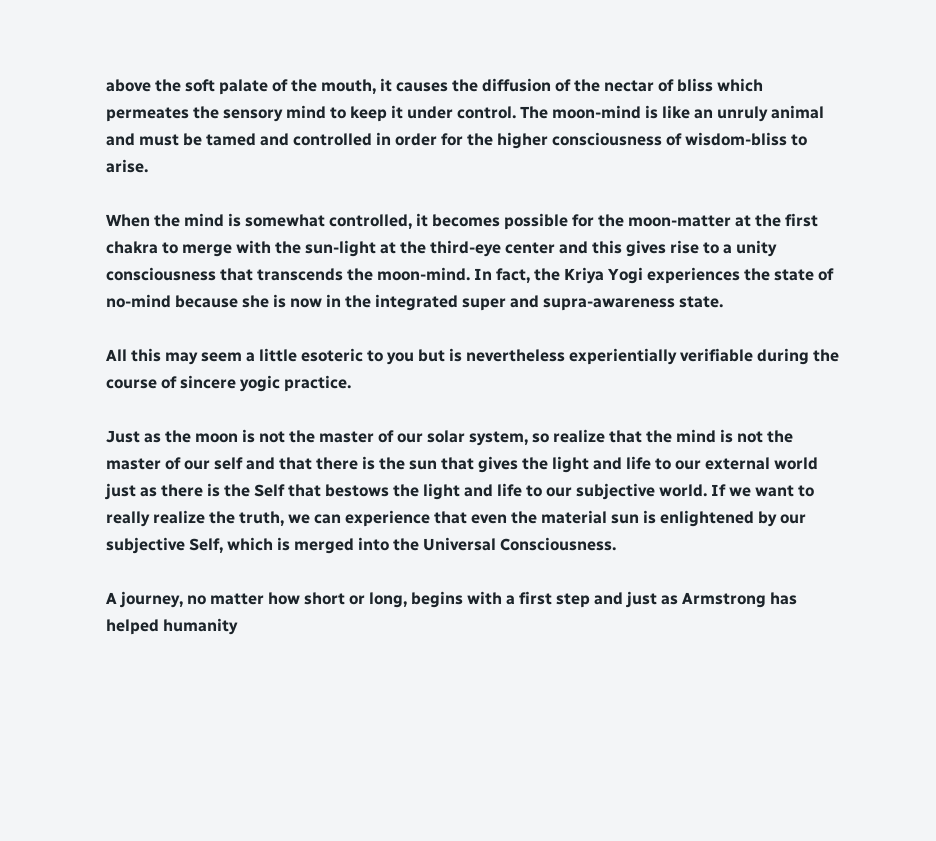above the soft palate of the mouth, it causes the diffusion of the nectar of bliss which permeates the sensory mind to keep it under control. The moon-mind is like an unruly animal and must be tamed and controlled in order for the higher consciousness of wisdom-bliss to arise.

When the mind is somewhat controlled, it becomes possible for the moon-matter at the first chakra to merge with the sun-light at the third-eye center and this gives rise to a unity consciousness that transcends the moon-mind. In fact, the Kriya Yogi experiences the state of no-mind because she is now in the integrated super and supra-awareness state.

All this may seem a little esoteric to you but is nevertheless experientially verifiable during the course of sincere yogic practice.

Just as the moon is not the master of our solar system, so realize that the mind is not the master of our self and that there is the sun that gives the light and life to our external world just as there is the Self that bestows the light and life to our subjective world. If we want to really realize the truth, we can experience that even the material sun is enlightened by our subjective Self, which is merged into the Universal Consciousness.

A journey, no matter how short or long, begins with a first step and just as Armstrong has helped humanity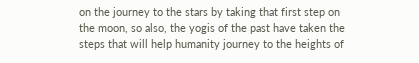on the journey to the stars by taking that first step on the moon, so also, the yogis of the past have taken the steps that will help humanity journey to the heights of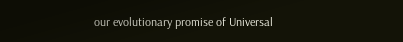our evolutionary promise of Universal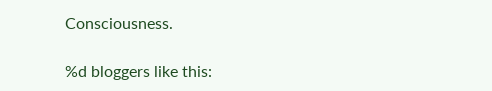Consciousness.

%d bloggers like this: